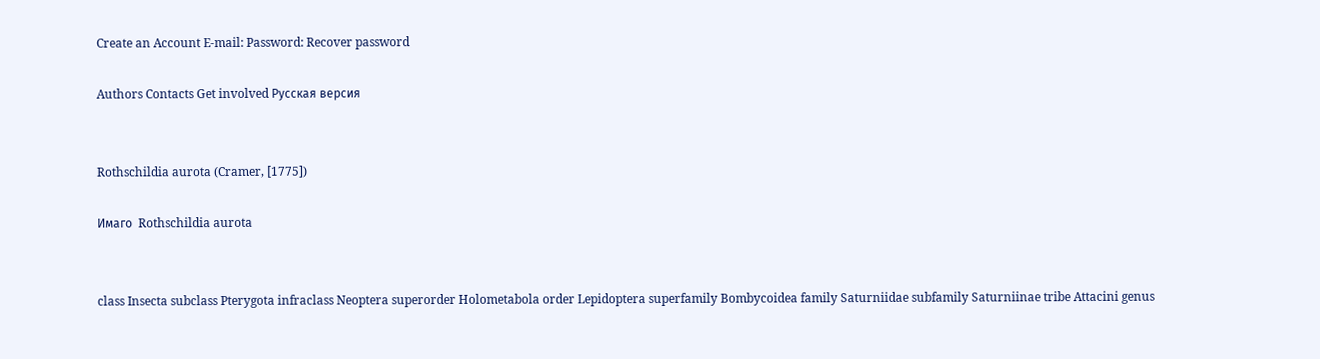Create an Account E-mail: Password: Recover password

Authors Contacts Get involved Русская версия


Rothschildia aurota (Cramer, [1775])

Имаго  Rothschildia aurota


class Insecta subclass Pterygota infraclass Neoptera superorder Holometabola order Lepidoptera superfamily Bombycoidea family Saturniidae subfamily Saturniinae tribe Attacini genus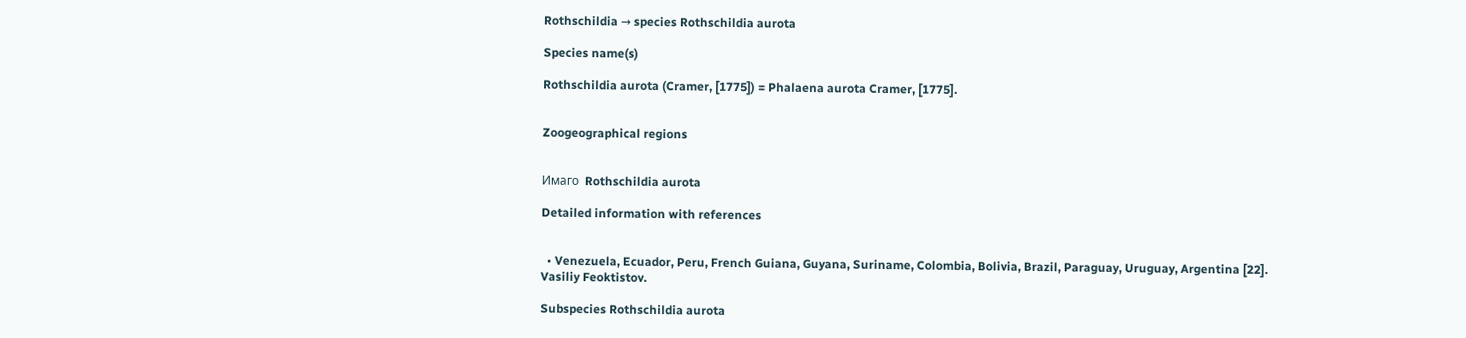Rothschildia → species Rothschildia aurota

Species name(s)

Rothschildia aurota (Cramer, [1775]) = Phalaena aurota Cramer, [1775].


Zoogeographical regions


Имаго  Rothschildia aurota

Detailed information with references


  • Venezuela, Ecuador, Peru, French Guiana, Guyana, Suriname, Colombia, Bolivia, Brazil, Paraguay, Uruguay, Argentina [22]. Vasiliy Feoktistov.

Subspecies Rothschildia aurota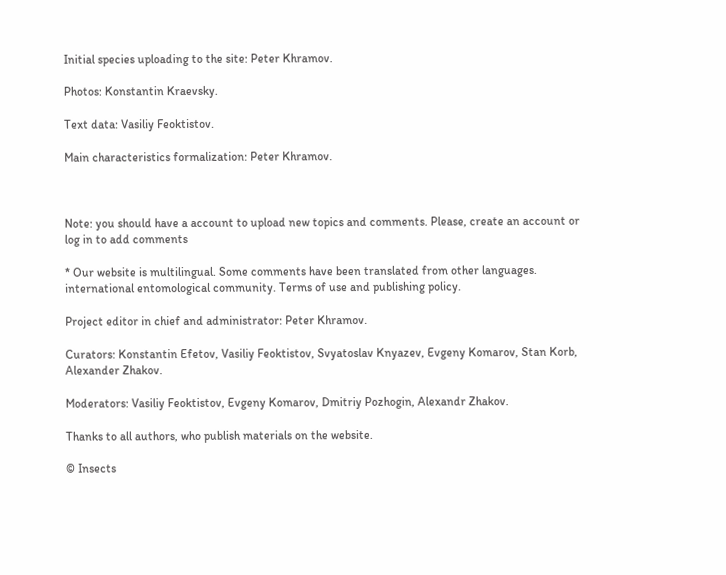Initial species uploading to the site: Peter Khramov.

Photos: Konstantin Kraevsky.

Text data: Vasiliy Feoktistov.

Main characteristics formalization: Peter Khramov.



Note: you should have a account to upload new topics and comments. Please, create an account or log in to add comments

* Our website is multilingual. Some comments have been translated from other languages. international entomological community. Terms of use and publishing policy.

Project editor in chief and administrator: Peter Khramov.

Curators: Konstantin Efetov, Vasiliy Feoktistov, Svyatoslav Knyazev, Evgeny Komarov, Stan Korb, Alexander Zhakov.

Moderators: Vasiliy Feoktistov, Evgeny Komarov, Dmitriy Pozhogin, Alexandr Zhakov.

Thanks to all authors, who publish materials on the website.

© Insects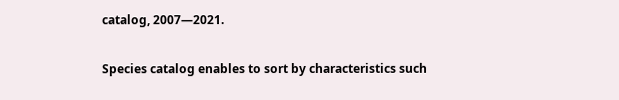catalog, 2007—2021.

Species catalog enables to sort by characteristics such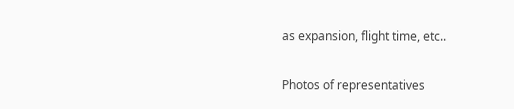as expansion, flight time, etc..

Photos of representatives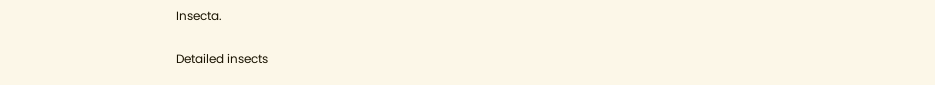Insecta.

Detailed insects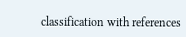classification with references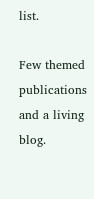list.

Few themed publications and a living blog.